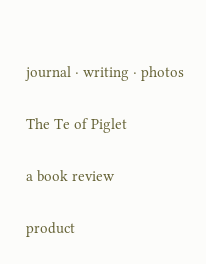journal · writing · photos

The Te of Piglet

a book review

product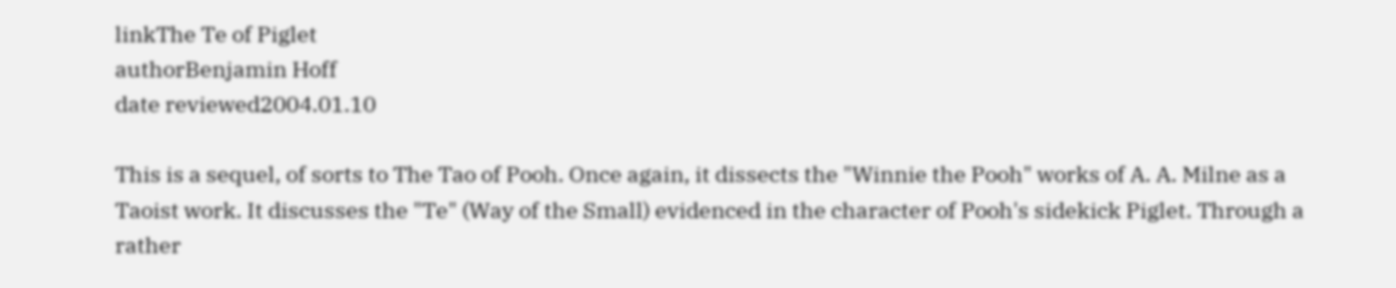linkThe Te of Piglet
authorBenjamin Hoff
date reviewed2004.01.10

This is a sequel, of sorts to The Tao of Pooh. Once again, it dissects the "Winnie the Pooh" works of A. A. Milne as a Taoist work. It discusses the "Te" (Way of the Small) evidenced in the character of Pooh's sidekick Piglet. Through a rather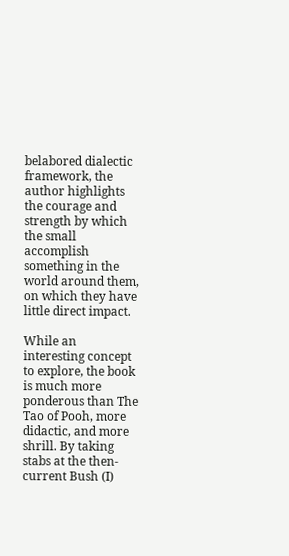belabored dialectic framework, the author highlights the courage and strength by which the small accomplish something in the world around them, on which they have little direct impact.

While an interesting concept to explore, the book is much more ponderous than The Tao of Pooh, more didactic, and more shrill. By taking stabs at the then-current Bush (I)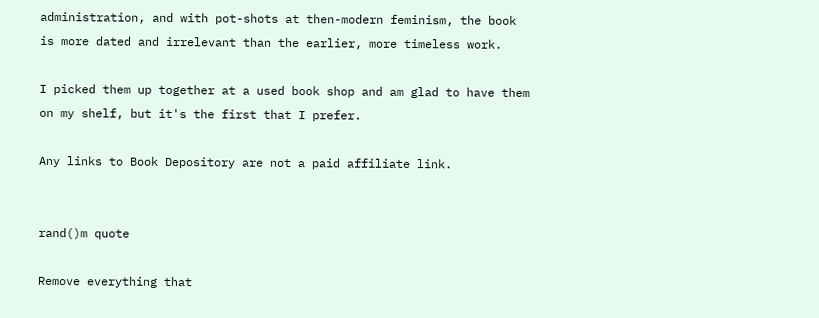administration, and with pot-shots at then-modern feminism, the book is more dated and irrelevant than the earlier, more timeless work.

I picked them up together at a used book shop and am glad to have them on my shelf, but it's the first that I prefer.

Any links to Book Depository are not a paid affiliate link.


rand()m quote

Remove everything that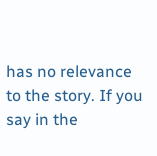has no relevance to the story. If you say in the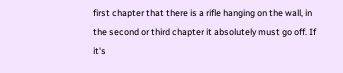first chapter that there is a rifle hanging on the wall, in the second or third chapter it absolutely must go off. If it's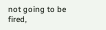not going to be fired,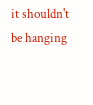it shouldn't be hanging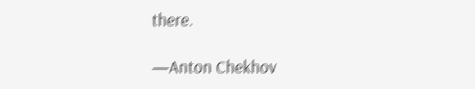there.

—Anton Chekhov